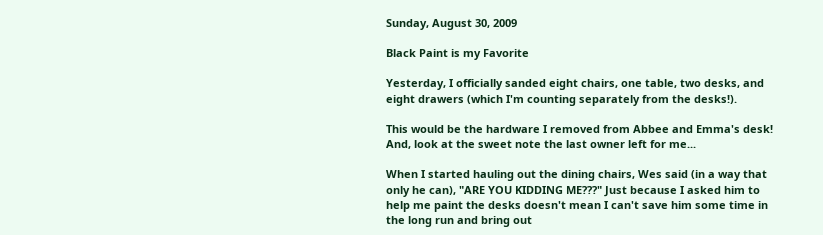Sunday, August 30, 2009

Black Paint is my Favorite

Yesterday, I officially sanded eight chairs, one table, two desks, and eight drawers (which I'm counting separately from the desks!).

This would be the hardware I removed from Abbee and Emma's desk!
And, look at the sweet note the last owner left for me...

When I started hauling out the dining chairs, Wes said (in a way that only he can), "ARE YOU KIDDING ME???" Just because I asked him to help me paint the desks doesn't mean I can't save him some time in the long run and bring out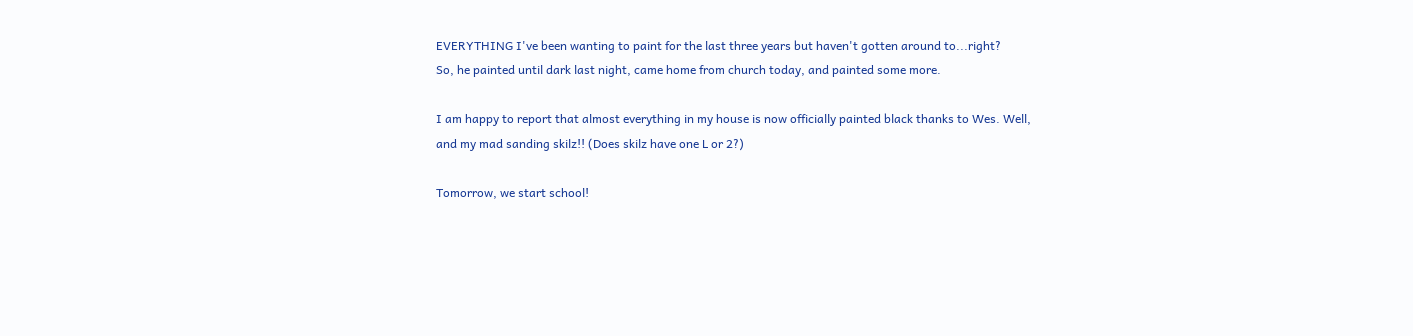EVERYTHING I've been wanting to paint for the last three years but haven't gotten around to...right?
So, he painted until dark last night, came home from church today, and painted some more.

I am happy to report that almost everything in my house is now officially painted black thanks to Wes. Well, and my mad sanding skilz!! (Does skilz have one L or 2?)

Tomorrow, we start school!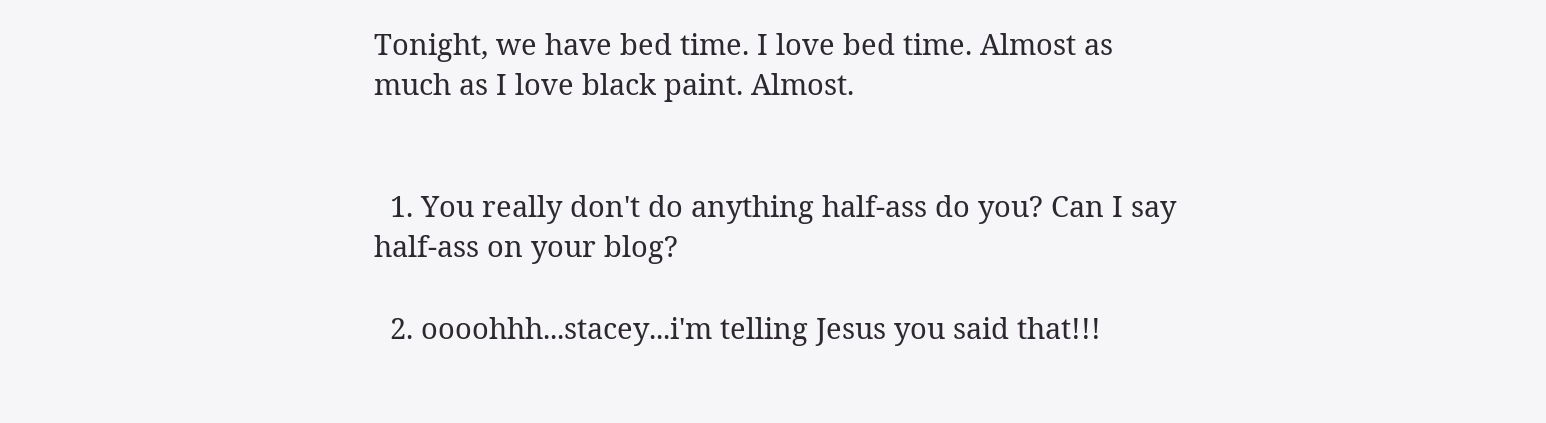Tonight, we have bed time. I love bed time. Almost as much as I love black paint. Almost.


  1. You really don't do anything half-ass do you? Can I say half-ass on your blog?

  2. oooohhh...stacey...i'm telling Jesus you said that!!!